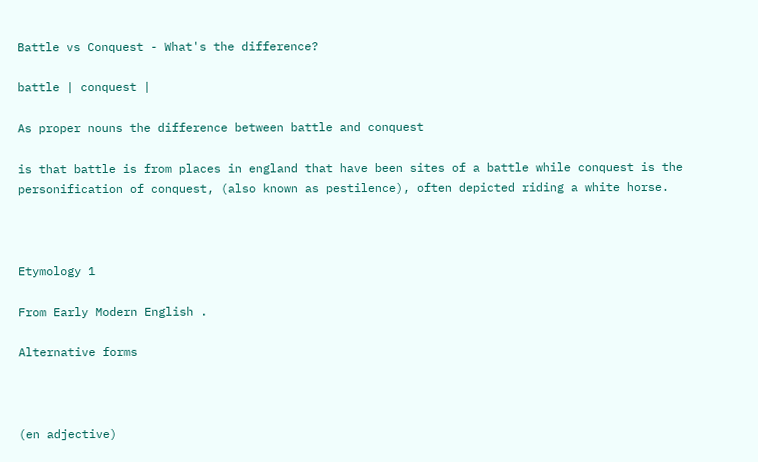Battle vs Conquest - What's the difference?

battle | conquest |

As proper nouns the difference between battle and conquest

is that battle is from places in england that have been sites of a battle while conquest is the personification of conquest, (also known as pestilence), often depicted riding a white horse.



Etymology 1

From Early Modern English .

Alternative forms



(en adjective)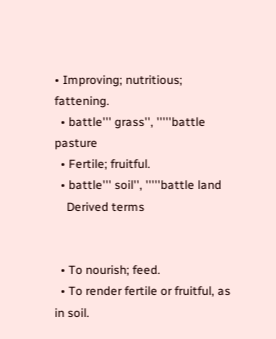• Improving; nutritious; fattening.
  • battle''' grass'', '''''battle pasture
  • Fertile; fruitful.
  • battle''' soil'', '''''battle land
    Derived terms


  • To nourish; feed.
  • To render fertile or fruitful, as in soil.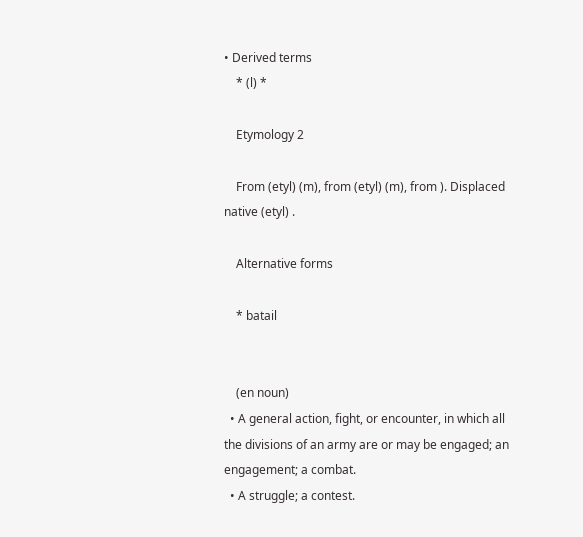• Derived terms
    * (l) *

    Etymology 2

    From (etyl) (m), from (etyl) (m), from ). Displaced native (etyl) .

    Alternative forms

    * batail


    (en noun)
  • A general action, fight, or encounter, in which all the divisions of an army are or may be engaged; an engagement; a combat.
  • A struggle; a contest.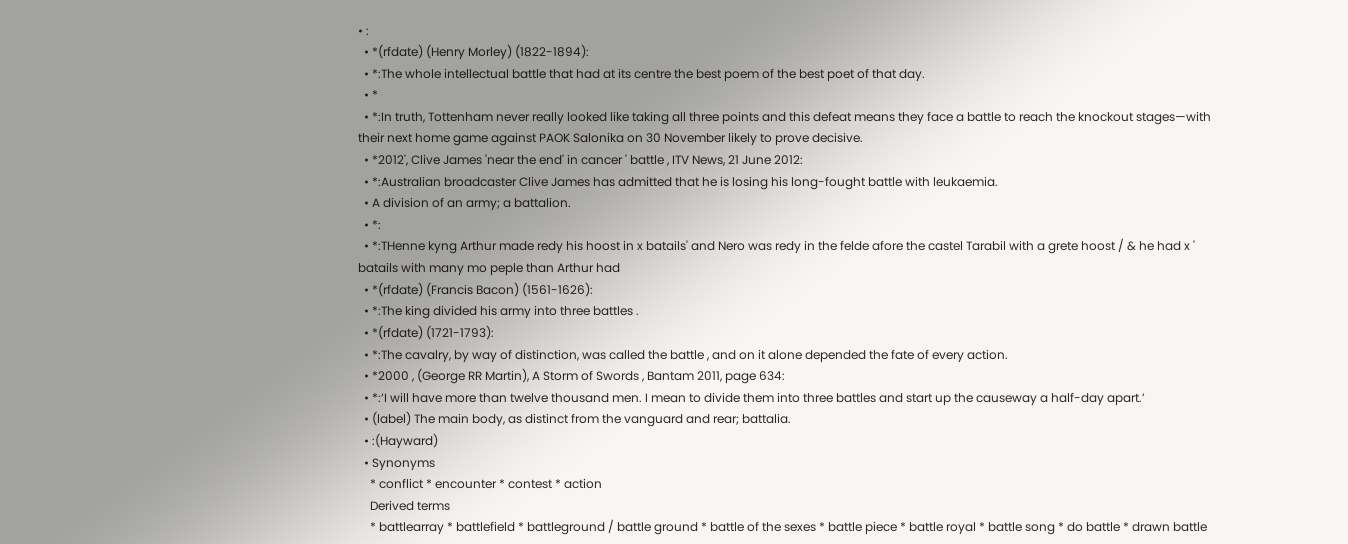• :
  • *(rfdate) (Henry Morley) (1822-1894):
  • *:The whole intellectual battle that had at its centre the best poem of the best poet of that day.
  • *
  • *:In truth, Tottenham never really looked like taking all three points and this defeat means they face a battle to reach the knockout stages—with their next home game against PAOK Salonika on 30 November likely to prove decisive.
  • *2012', Clive James 'near the end' in cancer ' battle , ITV News, 21 June 2012:
  • *:Australian broadcaster Clive James has admitted that he is losing his long-fought battle with leukaemia.
  • A division of an army; a battalion.
  • *:
  • *:THenne kyng Arthur made redy his hoost in x batails' and Nero was redy in the felde afore the castel Tarabil with a grete hoost / & he had x ' batails with many mo peple than Arthur had
  • *(rfdate) (Francis Bacon) (1561-1626):
  • *:The king divided his army into three battles .
  • *(rfdate) (1721-1793):
  • *:The cavalry, by way of distinction, was called the battle , and on it alone depended the fate of every action.
  • *2000 , (George RR Martin), A Storm of Swords , Bantam 2011, page 634:
  • *:‘I will have more than twelve thousand men. I mean to divide them into three battles and start up the causeway a half-day apart.’
  • (label) The main body, as distinct from the vanguard and rear; battalia.
  • :(Hayward)
  • Synonyms
    * conflict * encounter * contest * action
    Derived terms
    * battlearray * battlefield * battleground / battle ground * battle of the sexes * battle piece * battle royal * battle song * do battle * drawn battle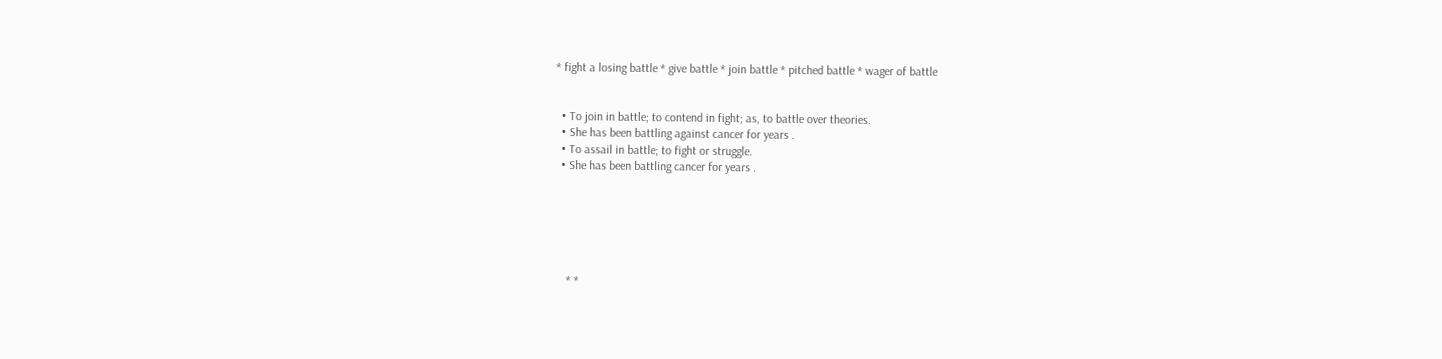* fight a losing battle * give battle * join battle * pitched battle * wager of battle


  • To join in battle; to contend in fight; as, to battle over theories.
  • She has been battling against cancer for years .
  • To assail in battle; to fight or struggle.
  • She has been battling cancer for years .






    * *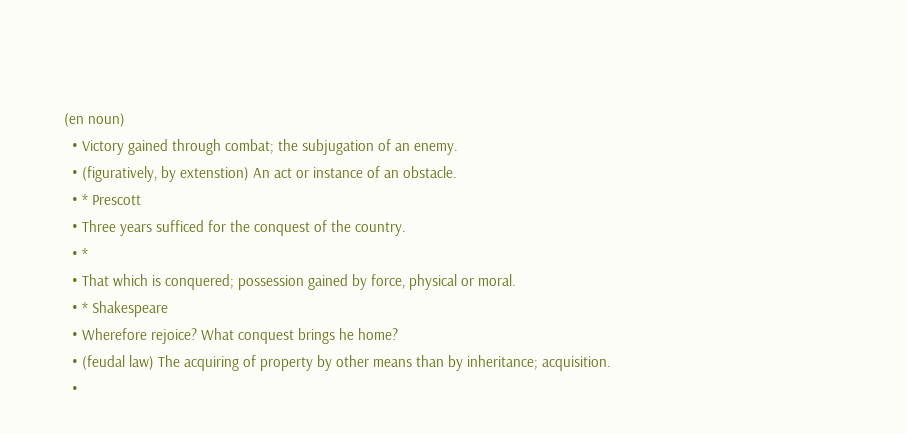(en noun)
  • Victory gained through combat; the subjugation of an enemy.
  • (figuratively, by extenstion) An act or instance of an obstacle.
  • * Prescott
  • Three years sufficed for the conquest of the country.
  • *
  • That which is conquered; possession gained by force, physical or moral.
  • * Shakespeare
  • Wherefore rejoice? What conquest brings he home?
  • (feudal law) The acquiring of property by other means than by inheritance; acquisition.
  •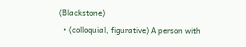(Blackstone)
  • (colloquial, figurative) A person with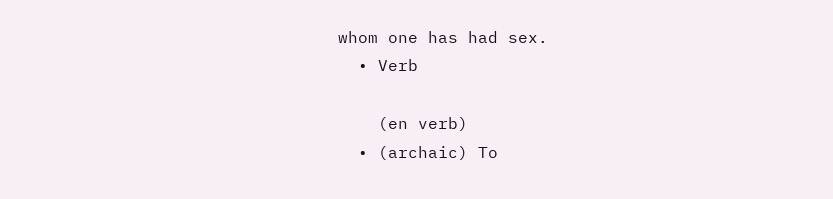whom one has had sex.
  • Verb

    (en verb)
  • (archaic) To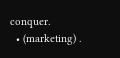conquer.
  • (marketing) .